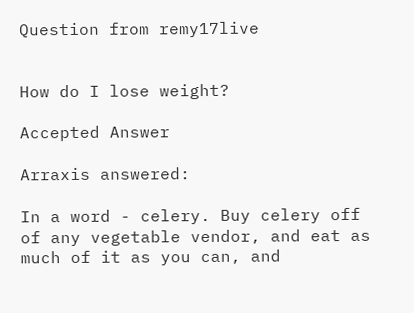Question from remy17live


How do I lose weight?

Accepted Answer

Arraxis answered:

In a word - celery. Buy celery off of any vegetable vendor, and eat as much of it as you can, and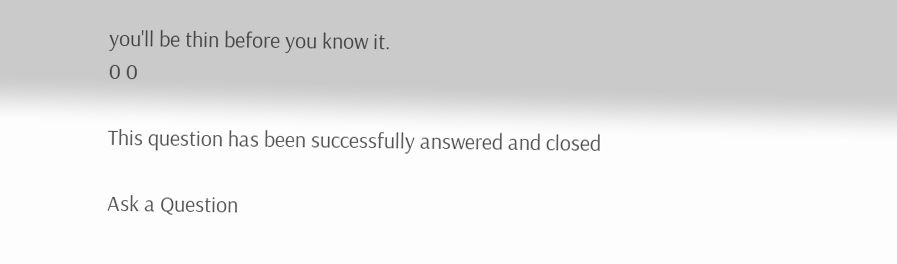you'll be thin before you know it.
0 0

This question has been successfully answered and closed

Ask a Question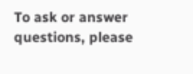To ask or answer questions, please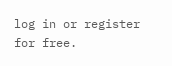log in or register for free.